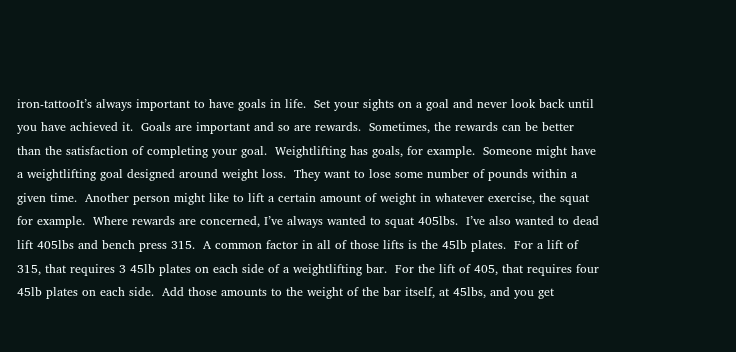iron-tattooIt’s always important to have goals in life.  Set your sights on a goal and never look back until you have achieved it.  Goals are important and so are rewards.  Sometimes, the rewards can be better than the satisfaction of completing your goal.  Weightlifting has goals, for example.  Someone might have a weightlifting goal designed around weight loss.  They want to lose some number of pounds within a given time.  Another person might like to lift a certain amount of weight in whatever exercise, the squat for example.  Where rewards are concerned, I’ve always wanted to squat 405lbs.  I’ve also wanted to dead lift 405lbs and bench press 315.  A common factor in all of those lifts is the 45lb plates.  For a lift of 315, that requires 3 45lb plates on each side of a weightlifting bar.  For the lift of 405, that requires four 45lb plates on each side.  Add those amounts to the weight of the bar itself, at 45lbs, and you get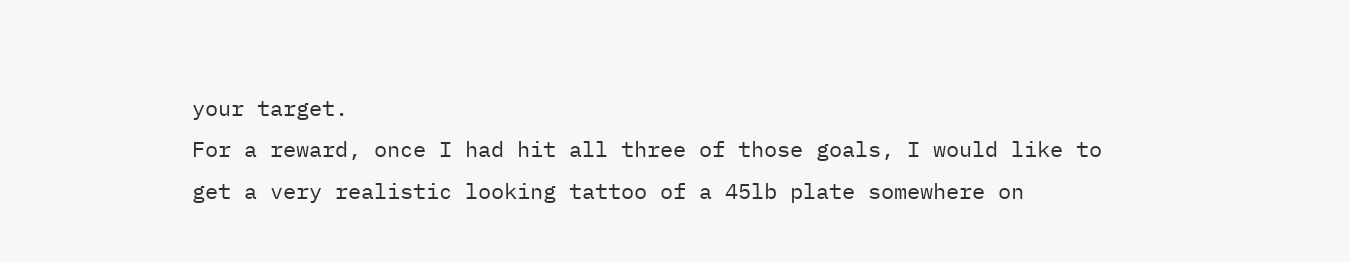your target.
For a reward, once I had hit all three of those goals, I would like to get a very realistic looking tattoo of a 45lb plate somewhere on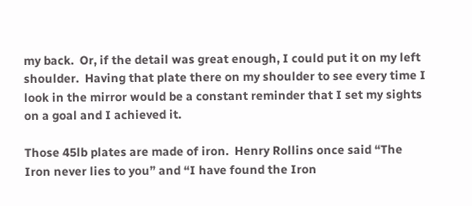my back.  Or, if the detail was great enough, I could put it on my left shoulder.  Having that plate there on my shoulder to see every time I look in the mirror would be a constant reminder that I set my sights on a goal and I achieved it.

Those 45lb plates are made of iron.  Henry Rollins once said “The Iron never lies to you” and “I have found the Iron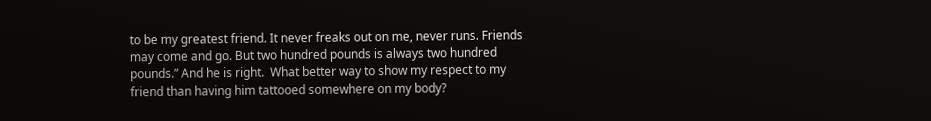to be my greatest friend. It never freaks out on me, never runs. Friends may come and go. But two hundred pounds is always two hundred pounds.” And he is right.  What better way to show my respect to my friend than having him tattooed somewhere on my body?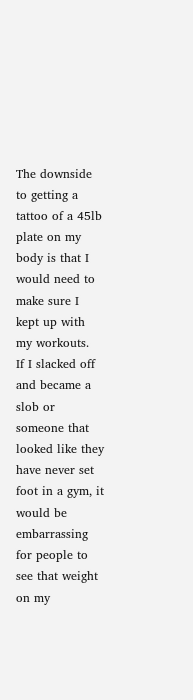The downside to getting a tattoo of a 45lb plate on my body is that I would need to make sure I kept up with my workouts.  If I slacked off and became a slob or someone that looked like they have never set foot in a gym, it would be embarrassing for people to see that weight on my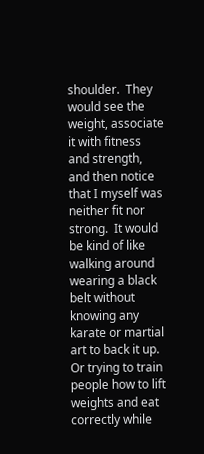shoulder.  They would see the weight, associate it with fitness and strength, and then notice that I myself was neither fit nor strong.  It would be kind of like walking around wearing a black belt without knowing any karate or martial art to back it up.  Or trying to train people how to lift weights and eat correctly while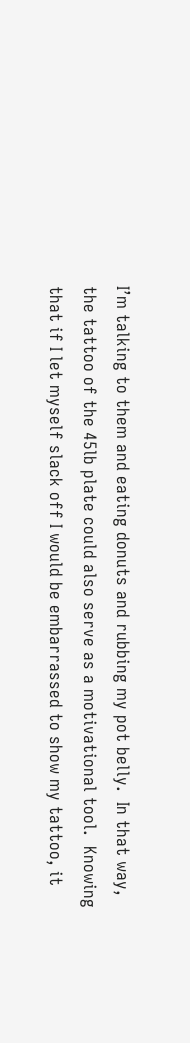I’m talking to them and eating donuts and rubbing my pot belly.  In that way, the tattoo of the 45lb plate could also serve as a motivational tool.  Knowing that if I let myself slack off I would be embarrassed to show my tattoo, it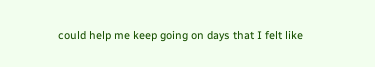could help me keep going on days that I felt like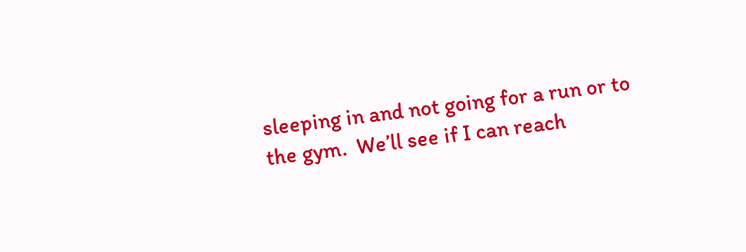sleeping in and not going for a run or to the gym.  We’ll see if I can reach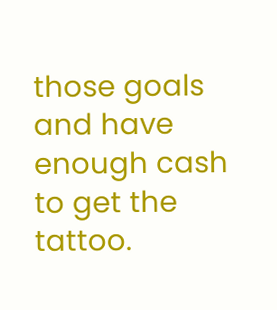those goals and have enough cash to get the tattoo.